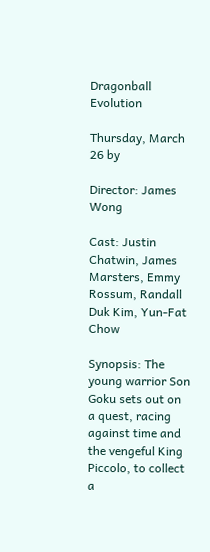Dragonball Evolution

Thursday, March 26 by

Director: James Wong

Cast: Justin Chatwin, James Marsters, Emmy Rossum, Randall Duk Kim, Yun-Fat Chow

Synopsis: The young warrior Son Goku sets out on a quest, racing against time and the vengeful King Piccolo, to collect a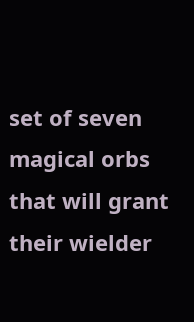set of seven magical orbs that will grant their wielder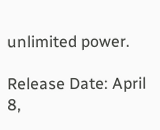unlimited power.

Release Date: April 8,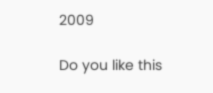2009

Do you like this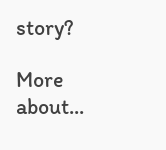story?

More about...